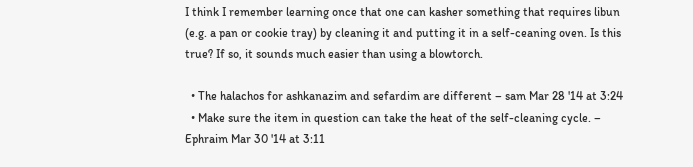I think I remember learning once that one can kasher something that requires libun (e.g. a pan or cookie tray) by cleaning it and putting it in a self-ceaning oven. Is this true? If so, it sounds much easier than using a blowtorch.

  • The halachos for ashkanazim and sefardim are different – sam Mar 28 '14 at 3:24
  • Make sure the item in question can take the heat of the self-cleaning cycle. – Ephraim Mar 30 '14 at 3:11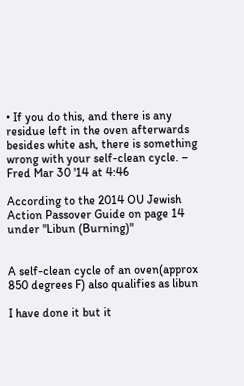• If you do this, and there is any residue left in the oven afterwards besides white ash, there is something wrong with your self-clean cycle. – Fred Mar 30 '14 at 4:46

According to the 2014 OU Jewish Action Passover Guide on page 14 under "Libun (Burning)"


A self-clean cycle of an oven(approx 850 degrees F) also qualifies as libun

I have done it but it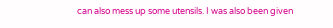can also mess up some utensils. I was also been given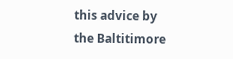this advice by the Baltitimore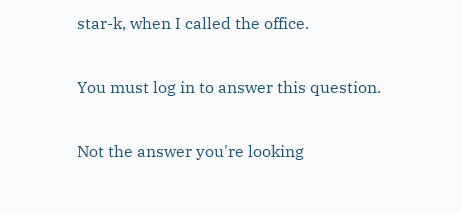star-k, when I called the office.

You must log in to answer this question.

Not the answer you're looking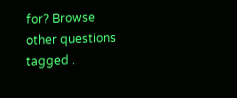for? Browse other questions tagged .